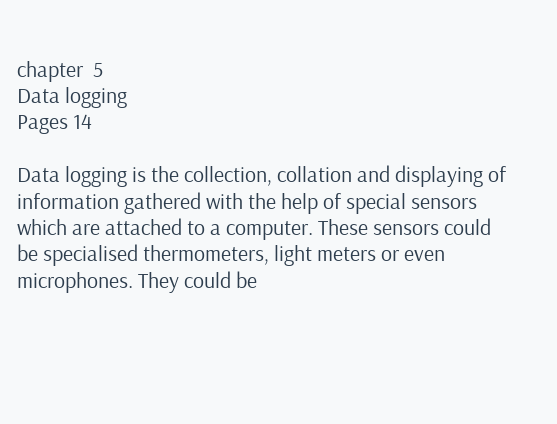chapter  5
Data logging
Pages 14

Data logging is the collection, collation and displaying of information gathered with the help of special sensors which are attached to a computer. These sensors could be specialised thermometers, light meters or even microphones. They could be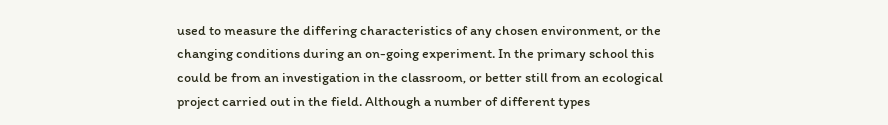used to measure the differing characteristics of any chosen environment, or the changing conditions during an on-going experiment. In the primary school this could be from an investigation in the classroom, or better still from an ecological project carried out in the field. Although a number of different types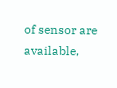of sensor are available,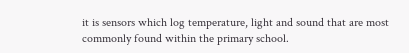it is sensors which log temperature, light and sound that are most commonly found within the primary school.